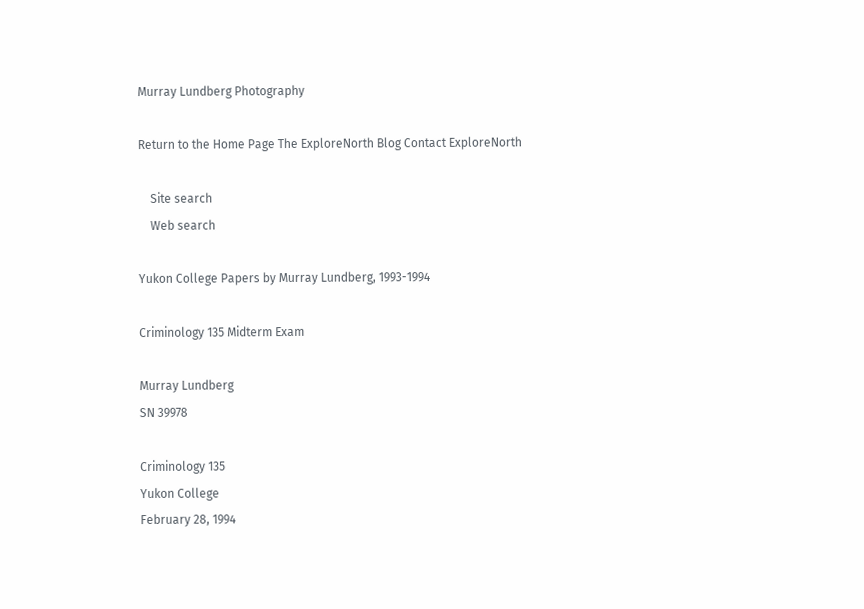Murray Lundberg Photography

Return to the Home Page The ExploreNorth Blog Contact ExploreNorth

    Site search
    Web search

Yukon College Papers by Murray Lundberg, 1993-1994

Criminology 135 Midterm Exam

Murray Lundberg
SN 39978

Criminology 135
Yukon College
February 28, 1994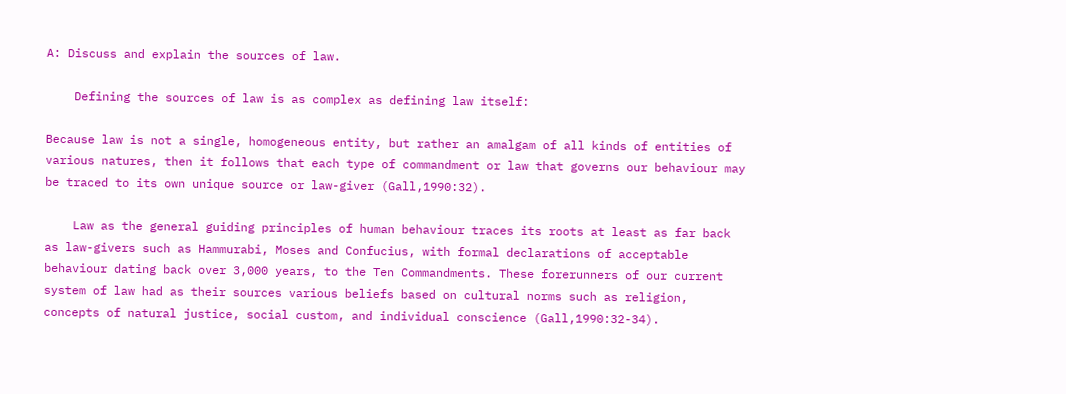A: Discuss and explain the sources of law.

    Defining the sources of law is as complex as defining law itself:

Because law is not a single, homogeneous entity, but rather an amalgam of all kinds of entities of various natures, then it follows that each type of commandment or law that governs our behaviour may be traced to its own unique source or law-giver (Gall,1990:32).

    Law as the general guiding principles of human behaviour traces its roots at least as far back as law-givers such as Hammurabi, Moses and Confucius, with formal declarations of acceptable behaviour dating back over 3,000 years, to the Ten Commandments. These forerunners of our current system of law had as their sources various beliefs based on cultural norms such as religion, concepts of natural justice, social custom, and individual conscience (Gall,1990:32-34).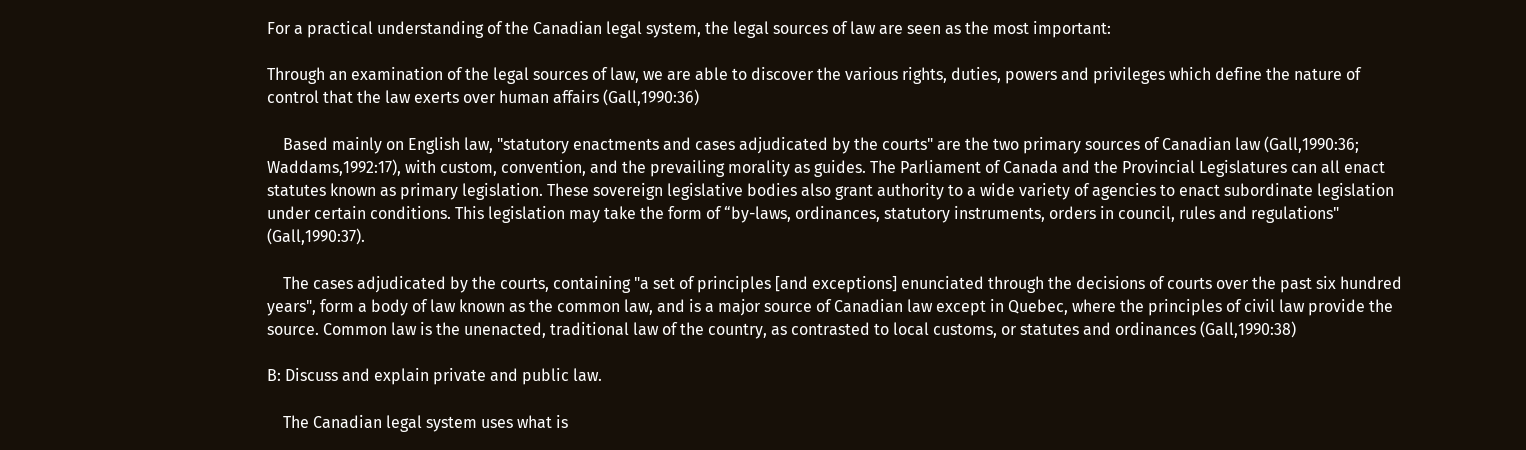For a practical understanding of the Canadian legal system, the legal sources of law are seen as the most important:

Through an examination of the legal sources of law, we are able to discover the various rights, duties, powers and privileges which define the nature of control that the law exerts over human affairs (Gall,1990:36)

    Based mainly on English law, "statutory enactments and cases adjudicated by the courts" are the two primary sources of Canadian law (Gall,1990:36; Waddams,1992:17), with custom, convention, and the prevailing morality as guides. The Parliament of Canada and the Provincial Legislatures can all enact statutes known as primary legislation. These sovereign legislative bodies also grant authority to a wide variety of agencies to enact subordinate legislation under certain conditions. This legislation may take the form of “by-laws, ordinances, statutory instruments, orders in council, rules and regulations" (Gall,1990:37).

    The cases adjudicated by the courts, containing "a set of principles [and exceptions] enunciated through the decisions of courts over the past six hundred years", form a body of law known as the common law, and is a major source of Canadian law except in Quebec, where the principles of civil law provide the source. Common law is the unenacted, traditional law of the country, as contrasted to local customs, or statutes and ordinances (Gall,1990:38)

B: Discuss and explain private and public law.

    The Canadian legal system uses what is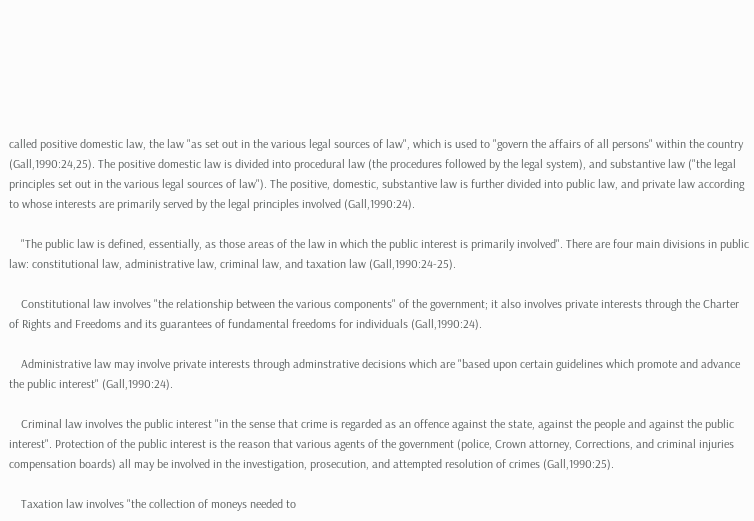called positive domestic law, the law "as set out in the various legal sources of law", which is used to "govern the affairs of all persons" within the country (Gall,1990:24,25). The positive domestic law is divided into procedural law (the procedures followed by the legal system), and substantive law ("the legal principles set out in the various legal sources of law"). The positive, domestic, substantive law is further divided into public law, and private law according to whose interests are primarily served by the legal principles involved (Gall,1990:24).

    "The public law is defined, essentially, as those areas of the law in which the public interest is primarily involved". There are four main divisions in public law: constitutional law, administrative law, criminal law, and taxation law (Gall,1990:24-25).

    Constitutional law involves "the relationship between the various components" of the government; it also involves private interests through the Charter of Rights and Freedoms and its guarantees of fundamental freedoms for individuals (Gall,1990:24).

    Administrative law may involve private interests through adminstrative decisions which are "based upon certain guidelines which promote and advance the public interest" (Gall,1990:24).

    Criminal law involves the public interest "in the sense that crime is regarded as an offence against the state, against the people and against the public interest". Protection of the public interest is the reason that various agents of the government (police, Crown attorney, Corrections, and criminal injuries compensation boards) all may be involved in the investigation, prosecution, and attempted resolution of crimes (Gall,1990:25).

    Taxation law involves "the collection of moneys needed to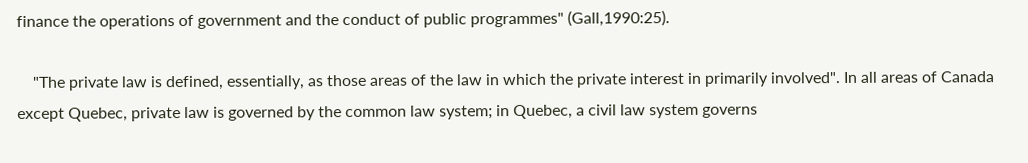finance the operations of government and the conduct of public programmes" (Gall,1990:25).

    "The private law is defined, essentially, as those areas of the law in which the private interest in primarily involved". In all areas of Canada except Quebec, private law is governed by the common law system; in Quebec, a civil law system governs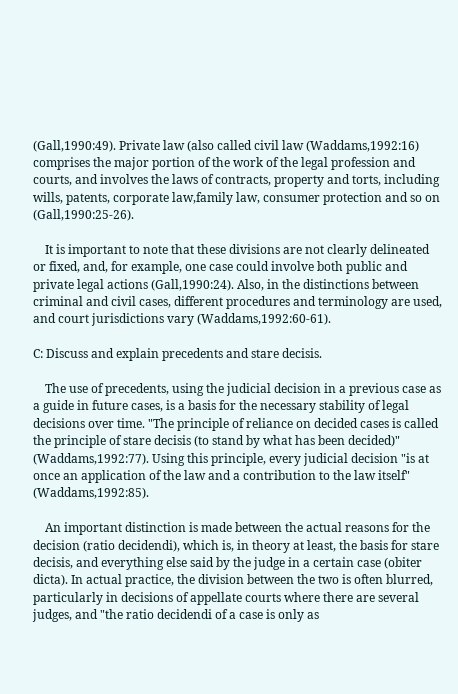(Gall,1990:49). Private law (also called civil law (Waddams,1992:16) comprises the major portion of the work of the legal profession and courts, and involves the laws of contracts, property and torts, including wills, patents, corporate law,family law, consumer protection and so on (Gall,1990:25-26).

    It is important to note that these divisions are not clearly delineated or fixed, and, for example, one case could involve both public and private legal actions (Gall,1990:24). Also, in the distinctions between criminal and civil cases, different procedures and terminology are used, and court jurisdictions vary (Waddams,1992:60-61).

C: Discuss and explain precedents and stare decisis.

    The use of precedents, using the judicial decision in a previous case as a guide in future cases, is a basis for the necessary stability of legal decisions over time. "The principle of reliance on decided cases is called the principle of stare decisis (to stand by what has been decided)" (Waddams,1992:77). Using this principle, every judicial decision "is at once an application of the law and a contribution to the law itself" (Waddams,1992:85).

    An important distinction is made between the actual reasons for the decision (ratio decidendi), which is, in theory at least, the basis for stare decisis, and everything else said by the judge in a certain case (obiter dicta). In actual practice, the division between the two is often blurred, particularly in decisions of appellate courts where there are several judges, and "the ratio decidendi of a case is only as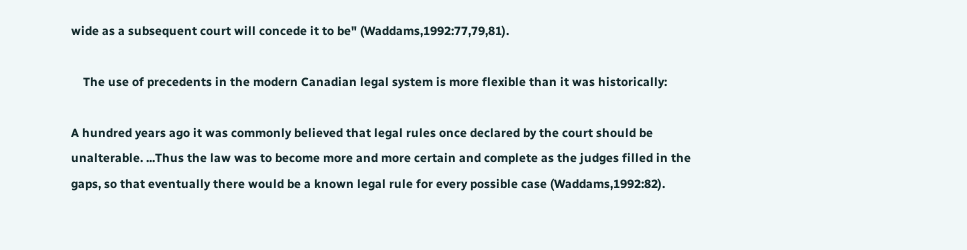wide as a subsequent court will concede it to be" (Waddams,1992:77,79,81).

    The use of precedents in the modern Canadian legal system is more flexible than it was historically:

A hundred years ago it was commonly believed that legal rules once declared by the court should be unalterable. ...Thus the law was to become more and more certain and complete as the judges filled in the gaps, so that eventually there would be a known legal rule for every possible case (Waddams,1992:82).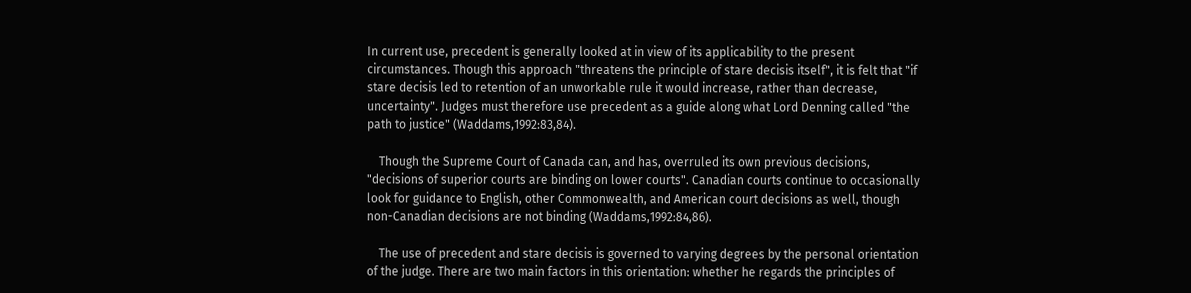In current use, precedent is generally looked at in view of its applicability to the present circumstances. Though this approach "threatens the principle of stare decisis itself", it is felt that "if stare decisis led to retention of an unworkable rule it would increase, rather than decrease, uncertainty". Judges must therefore use precedent as a guide along what Lord Denning called "the path to justice" (Waddams,1992:83,84).

    Though the Supreme Court of Canada can, and has, overruled its own previous decisions, "decisions of superior courts are binding on lower courts". Canadian courts continue to occasionally look for guidance to English, other Commonwealth, and American court decisions as well, though non-Canadian decisions are not binding (Waddams,1992:84,86).

    The use of precedent and stare decisis is governed to varying degrees by the personal orientation of the judge. There are two main factors in this orientation: whether he regards the principles of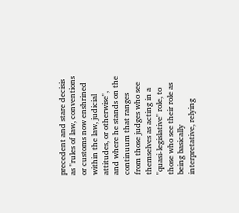precedent and stare decisis as "rules of law, conventions or customs now enshrined within the law, judicial attitudes, or otherwise", and where he stands on the continuum that ranges from those judges who see themselves as acting in a "quasi-legislative" role, to those who see their role as being basically interpretative, relying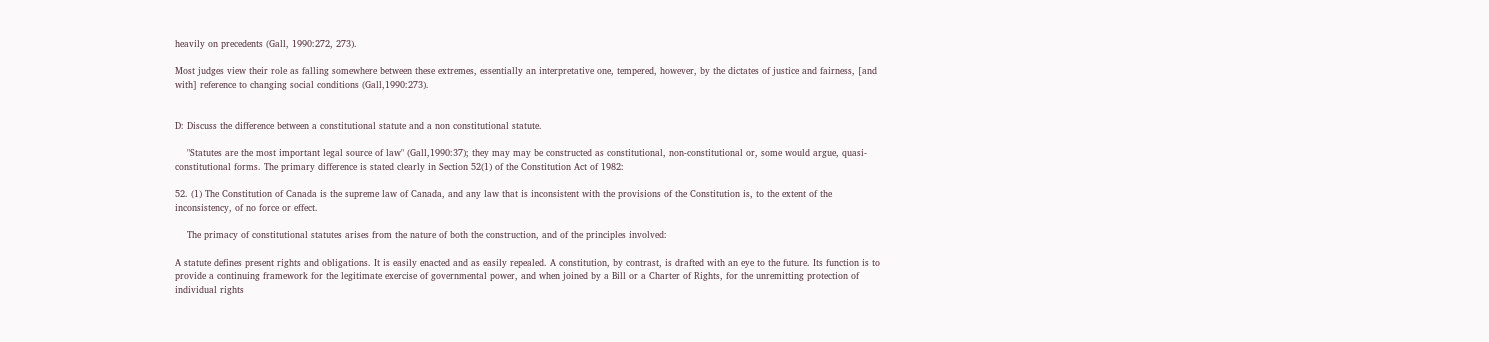heavily on precedents (Gall, 1990:272, 273).

Most judges view their role as falling somewhere between these extremes, essentially an interpretative one, tempered, however, by the dictates of justice and fairness, [and with] reference to changing social conditions (Gall,1990:273).


D: Discuss the difference between a constitutional statute and a non constitutional statute.

    "Statutes are the most important legal source of law" (Gall,1990:37); they may may be constructed as constitutional, non-constitutional or, some would argue, quasi-constitutional forms. The primary difference is stated clearly in Section 52(1) of the Constitution Act of 1982:

52. (1) The Constitution of Canada is the supreme law of Canada, and any law that is inconsistent with the provisions of the Constitution is, to the extent of the inconsistency, of no force or effect.

    The primacy of constitutional statutes arises from the nature of both the construction, and of the principles involved:

A statute defines present rights and obligations. It is easily enacted and as easily repealed. A constitution, by contrast, is drafted with an eye to the future. Its function is to provide a continuing framework for the legitimate exercise of governmental power, and when joined by a Bill or a Charter of Rights, for the unremitting protection of individual rights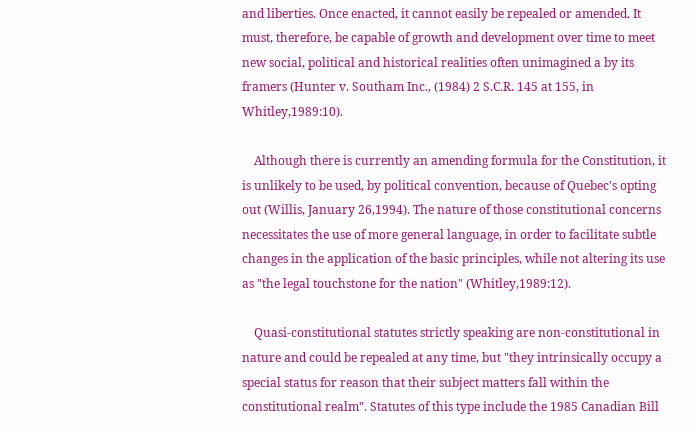and liberties. Once enacted, it cannot easily be repealed or amended. It must, therefore, be capable of growth and development over time to meet new social, political and historical realities often unimagined a by its framers (Hunter v. Southam Inc., (1984) 2 S.C.R. 145 at 155, in Whitley,1989:10).

    Although there is currently an amending formula for the Constitution, it is unlikely to be used, by political convention, because of Quebec's opting out (Willis, January 26,1994). The nature of those constitutional concerns necessitates the use of more general language, in order to facilitate subtle changes in the application of the basic principles, while not altering its use as "the legal touchstone for the nation" (Whitley,1989:12).

    Quasi-constitutional statutes strictly speaking are non-constitutional in nature and could be repealed at any time, but "they intrinsically occupy a special status for reason that their subject matters fall within the constitutional realm". Statutes of this type include the 1985 Canadian Bill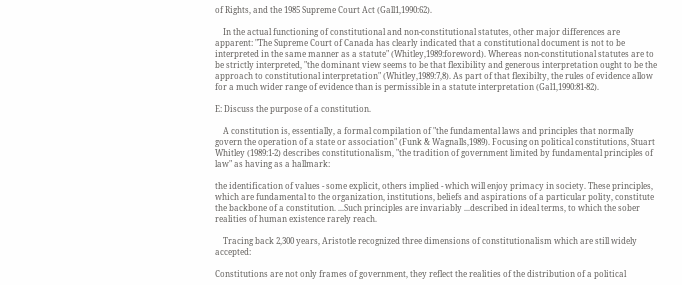of Rights, and the 1985 Supreme Court Act (Gall1,1990:62).

    In the actual functioning of constitutional and non-constitutional statutes, other major differences are apparent: "The Supreme Court of Canada has clearly indicated that a constitutional document is not to be interpreted in the same manner as a statute" (Whitley,1989:foreword). Whereas non-constitutional statutes are to be strictly interpreted, "the dominant view seems to be that flexibility and generous interpretation ought to be the approach to constitutional interpretation" (Whitley,1989:7,8). As part of that flexibilty, the rules of evidence allow for a much wider range of evidence than is permissible in a statute interpretation (Gal1,1990:81-82).

E: Discuss the purpose of a constitution.

    A constitution is, essentially, a formal compilation of "the fundamental laws and principles that normally govern the operation of a state or association" (Funk & Wagnalls,1989). Focusing on political constitutions, Stuart Whitley (1989:1-2) describes constitutionalism, "the tradition of government limited by fundamental principles of law" as having as a hallmark:

the identification of values - some explicit, others implied - which will enjoy primacy in society. These principles, which are fundamental to the organization, institutions, beliefs and aspirations of a particular polity, constitute the backbone of a constitution. ...Such principles are invariably ...described in ideal terms, to which the sober realities of human existence rarely reach.

    Tracing back 2,300 years, Aristotle recognized three dimensions of constitutionalism which are still widely accepted:

Constitutions are not only frames of government, they reflect the realities of the distribution of a political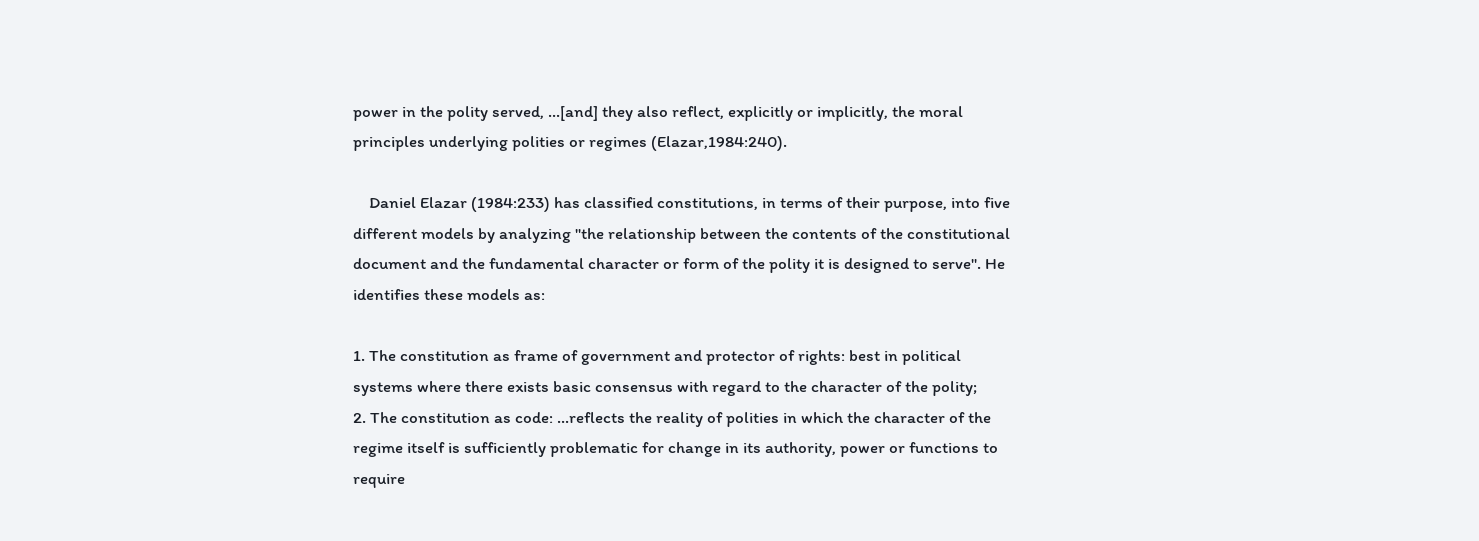power in the polity served, ...[and] they also reflect, explicitly or implicitly, the moral principles underlying polities or regimes (Elazar,1984:240).

    Daniel Elazar (1984:233) has classified constitutions, in terms of their purpose, into five different models by analyzing "the relationship between the contents of the constitutional document and the fundamental character or form of the polity it is designed to serve". He identifies these models as:

1. The constitution as frame of government and protector of rights: best in political systems where there exists basic consensus with regard to the character of the polity;
2. The constitution as code: ...reflects the reality of polities in which the character of the regime itself is sufficiently problematic for change in its authority, power or functions to require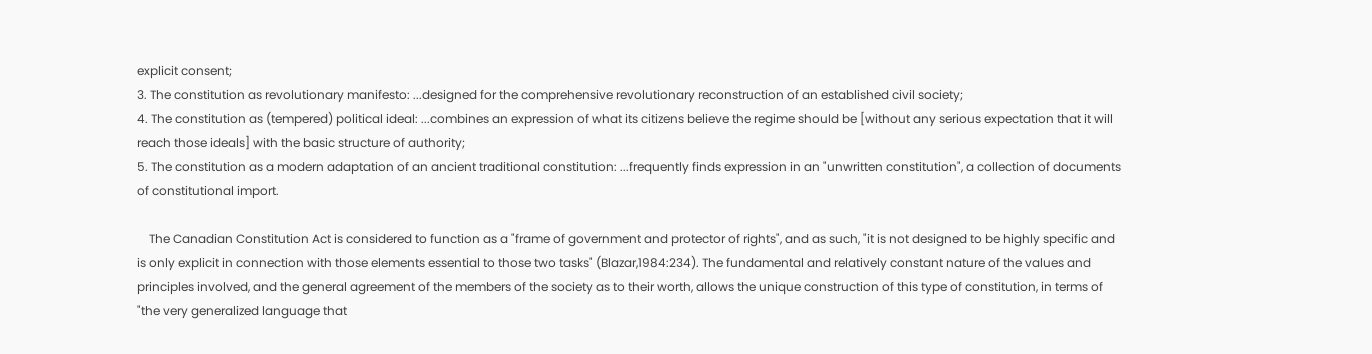explicit consent;
3. The constitution as revolutionary manifesto: ...designed for the comprehensive revolutionary reconstruction of an established civil society;
4. The constitution as (tempered) political ideal: ...combines an expression of what its citizens believe the regime should be [without any serious expectation that it will reach those ideals] with the basic structure of authority;
5. The constitution as a modern adaptation of an ancient traditional constitution: ...frequently finds expression in an "unwritten constitution", a collection of documents of constitutional import.

    The Canadian Constitution Act is considered to function as a "frame of government and protector of rights", and as such, "it is not designed to be highly specific and is only explicit in connection with those elements essential to those two tasks" (Blazar,1984:234). The fundamental and relatively constant nature of the values and principles involved, and the general agreement of the members of the society as to their worth, allows the unique construction of this type of constitution, in terms of "the very generalized language that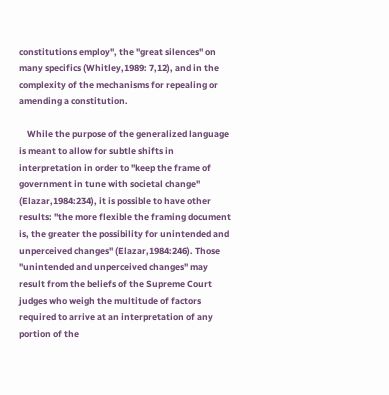constitutions employ", the "great silences" on many specifics (Whitley,1989: 7,12), and in the complexity of the mechanisms for repealing or amending a constitution.

    While the purpose of the generalized language is meant to allow for subtle shifts in interpretation in order to "keep the frame of government in tune with societal change" (Elazar,1984:234), it is possible to have other results: "the more flexible the framing document is, the greater the possibility for unintended and unperceived changes" (Elazar,1984:246). Those "unintended and unperceived changes" may result from the beliefs of the Supreme Court judges who weigh the multitude of factors required to arrive at an interpretation of any portion of the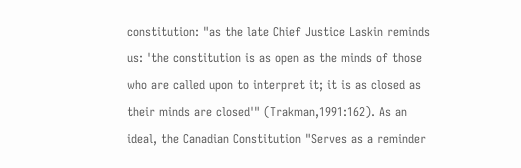constitution: "as the late Chief Justice Laskin reminds us: 'the constitution is as open as the minds of those who are called upon to interpret it; it is as closed as their minds are closed'" (Trakman,1991:162). As an ideal, the Canadian Constitution "Serves as a reminder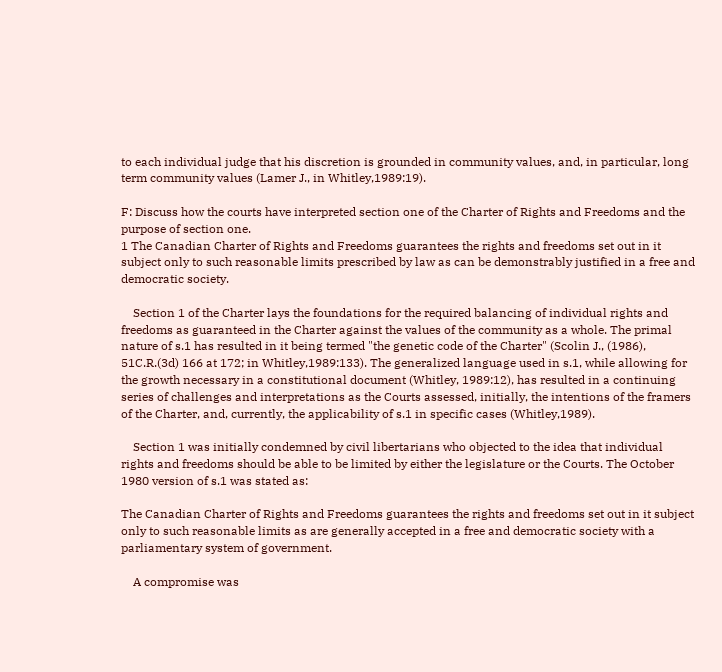to each individual judge that his discretion is grounded in community values, and, in particular, long term community values (Lamer J., in Whitley,1989:19).

F: Discuss how the courts have interpreted section one of the Charter of Rights and Freedoms and the purpose of section one.
1 The Canadian Charter of Rights and Freedoms guarantees the rights and freedoms set out in it subject only to such reasonable limits prescribed by law as can be demonstrably justified in a free and democratic society.

    Section 1 of the Charter lays the foundations for the required balancing of individual rights and freedoms as guaranteed in the Charter against the values of the community as a whole. The primal nature of s.1 has resulted in it being termed "the genetic code of the Charter" (Scolin J., (1986), 51C.R.(3d) 166 at 172; in Whitley,1989:133). The generalized language used in s.1, while allowing for the growth necessary in a constitutional document (Whitley, 1989:12), has resulted in a continuing series of challenges and interpretations as the Courts assessed, initially, the intentions of the framers of the Charter, and, currently, the applicability of s.1 in specific cases (Whitley,1989).

    Section 1 was initially condemned by civil libertarians who objected to the idea that individual rights and freedoms should be able to be limited by either the legislature or the Courts. The October 1980 version of s.1 was stated as:

The Canadian Charter of Rights and Freedoms guarantees the rights and freedoms set out in it subject only to such reasonable limits as are generally accepted in a free and democratic society with a parliamentary system of government.

    A compromise was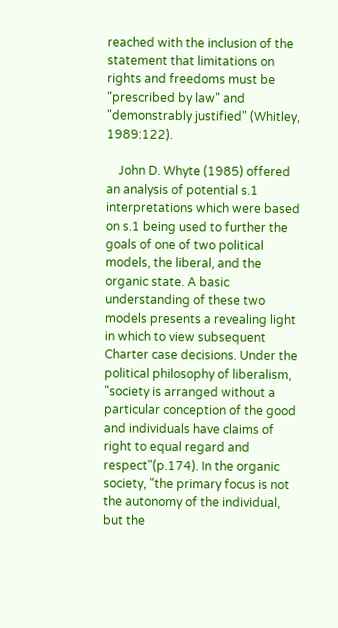reached with the inclusion of the statement that limitations on rights and freedoms must be "prescribed by law" and "demonstrably justified" (Whitley, 1989:122).

    John D. Whyte (1985) offered an analysis of potential s.1 interpretations which were based on s.1 being used to further the goals of one of two political models, the liberal, and the organic state. A basic understanding of these two models presents a revealing light in which to view subsequent Charter case decisions. Under the political philosophy of liberalism, "society is arranged without a particular conception of the good and individuals have claims of right to equal regard and respect"(p.174). In the organic society, "the primary focus is not the autonomy of the individual, but the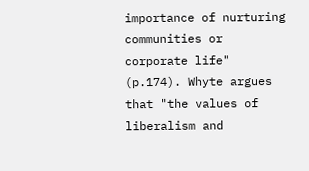importance of nurturing communities or corporate life" (p.174). Whyte argues that "the values of liberalism and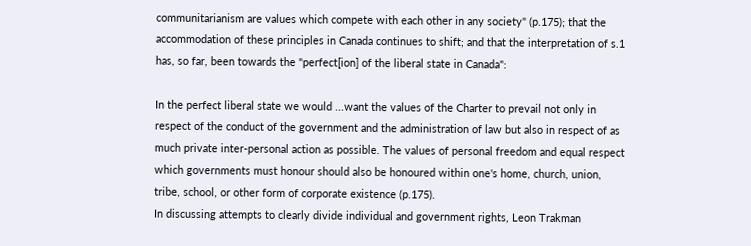communitarianism are values which compete with each other in any society" (p.175); that the accommodation of these principles in Canada continues to shift; and that the interpretation of s.1 has, so far, been towards the "perfect[ion] of the liberal state in Canada":

In the perfect liberal state we would ...want the values of the Charter to prevail not only in respect of the conduct of the government and the administration of law but also in respect of as much private inter-personal action as possible. The values of personal freedom and equal respect which governments must honour should also be honoured within one's home, church, union, tribe, school, or other form of corporate existence (p.175).
In discussing attempts to clearly divide individual and government rights, Leon Trakman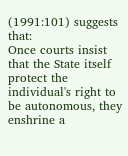(1991:101) suggests that:
Once courts insist that the State itself protect the individual's right to be autonomous, they enshrine a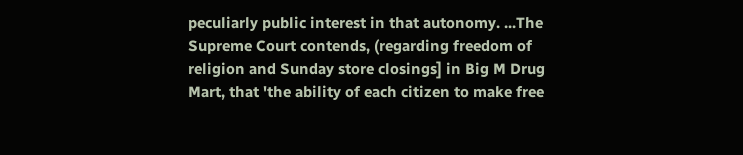peculiarly public interest in that autonomy. ...The Supreme Court contends, (regarding freedom of religion and Sunday store closings] in Big M Drug Mart, that 'the ability of each citizen to make free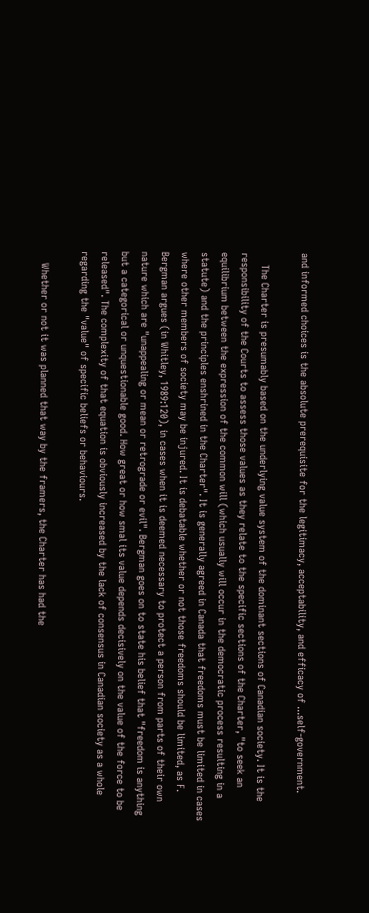and informed choices is the absolute prerequisite for the legitimacy, acceptability, and efficacy of ...self-government.

    The Charter is presumably based on the underlying value system of the dominant sections of Canadian society. It is the responsibility of the Courts to assess those values as they relate to the specific sections of the Charter, "to seek an equilibrium between the expression of the common will (which usually will occur in the democratic process resulting in a statute) and the principles enshrined in the Charter". It is generally agreed in Canada that freedoms must be limited in cases where other members of society may be injured. It is debatable whether or not those freedoms should be limited, as F. Bergman argues (in Whitley, 1989:120), in cases when it is deemed necessary to protect a person from parts of their own nature which are "unappealing or mean or retrograde or evil". Bergman goes on to state his belief that "freedom is anything but a categorical or unquestionable good. How great or how smal its value depends decisively on the value of the force to be released". The complexity of that equation is obviously increased by the lack of consensus in Canadian society as a whole regarding the "value" of specific beliefs or behaviours.

    Whether or not it was planned that way by the framers, the Charter has had the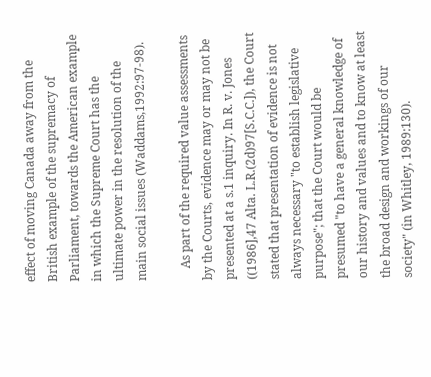effect of moving Canada away from the British example of the supremacy of Parliament, towards the American example in which the Supreme Court has the ultimate power in the resolution of the main social issues (Waddams,1992:97-98).

    As part of the required value assessments by the Courts, evidence may or may not be presented at a s.1 inquiry. In R. v. Jones ((1986],47 Alta. L.R.(2d)97[S.C.C.]), the Court stated that presentation of evidence is not always necessary "to establish legislative purpose"; that the Court would be presumed "to have a general knowledge of our history and values and to know at least the broad design and workings of our society" (in Whitley, 1989:130).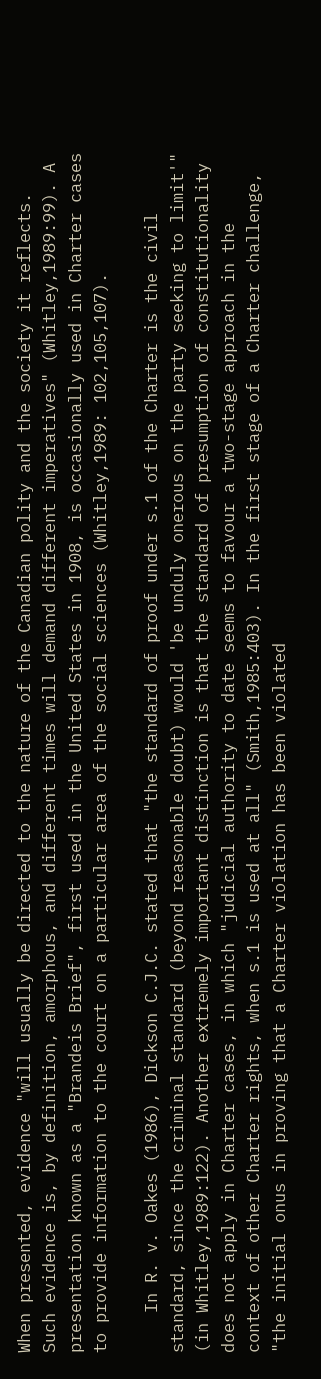When presented, evidence "will usually be directed to the nature of the Canadian polity and the society it reflects. Such evidence is, by definition, amorphous, and different times will demand different imperatives" (Whitley,1989:99). A presentation known as a "Brandeis Brief", first used in the United States in 1908, is occasionally used in Charter cases to provide information to the court on a particular area of the social sciences (Whitley,1989: 102,105,107).

    In R. v. Oakes (1986), Dickson C.J.C. stated that "the standard of proof under s.1 of the Charter is the civil standard, since the criminal standard (beyond reasonable doubt) would 'be unduly onerous on the party seeking to limit'" (in Whitley,1989:122). Another extremely important distinction is that the standard of presumption of constitutionality does not apply in Charter cases, in which "judicial authority to date seems to favour a two-stage approach in the context of other Charter rights, when s.1 is used at all" (Smith,1985:403). In the first stage of a Charter challenge, "the initial onus in proving that a Charter violation has been violated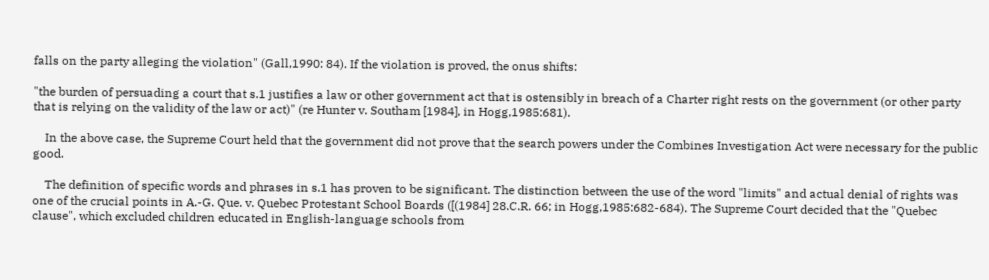falls on the party alleging the violation" (Gall,1990: 84). If the violation is proved, the onus shifts:

"the burden of persuading a court that s.1 justifies a law or other government act that is ostensibly in breach of a Charter right rests on the government (or other party that is relying on the validity of the law or act)" (re Hunter v. Southam [1984], in Hogg,1985:681).

    In the above case, the Supreme Court held that the government did not prove that the search powers under the Combines Investigation Act were necessary for the public good.

    The definition of specific words and phrases in s.1 has proven to be significant. The distinction between the use of the word "limits" and actual denial of rights was one of the crucial points in A.-G. Que. v. Quebec Protestant School Boards ([(1984] 28.C.R. 66; in Hogg,1985:682-684). The Supreme Court decided that the "Quebec clause", which excluded children educated in English-language schools from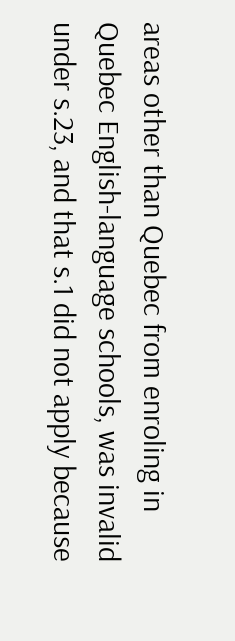areas other than Quebec from enroling in Quebec English-language schools, was invalid under s.23, and that s.1 did not apply because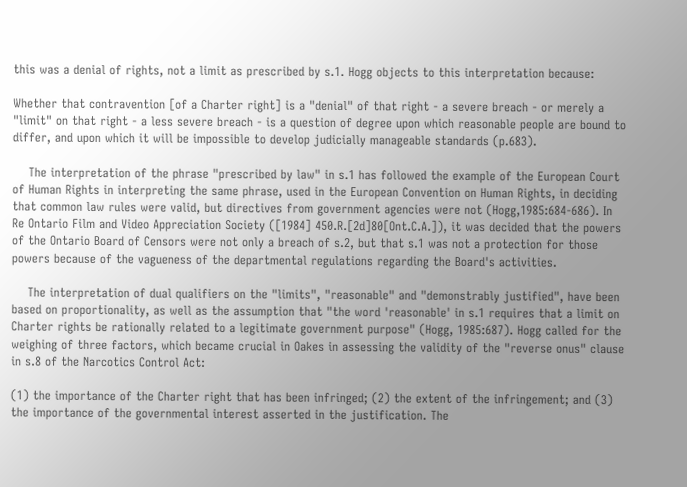this was a denial of rights, not a limit as prescribed by s.1. Hogg objects to this interpretation because:

Whether that contravention [of a Charter right] is a "denial" of that right - a severe breach - or merely a "limit" on that right - a less severe breach - is a question of degree upon which reasonable people are bound to differ, and upon which it will be impossible to develop judicially manageable standards (p.683).

    The interpretation of the phrase "prescribed by law" in s.1 has followed the example of the European Court of Human Rights in interpreting the same phrase, used in the European Convention on Human Rights, in deciding that common law rules were valid, but directives from government agencies were not (Hogg,1985:684-686). In Re Ontario Film and Video Appreciation Society ([1984] 450.R.[2d]80[Ont.C.A.]), it was decided that the powers of the Ontario Board of Censors were not only a breach of s.2, but that s.1 was not a protection for those powers because of the vagueness of the departmental regulations regarding the Board's activities.

    The interpretation of dual qualifiers on the "limits", "reasonable" and "demonstrably justified", have been based on proportionality, as well as the assumption that "the word 'reasonable' in s.1 requires that a limit on Charter rights be rationally related to a legitimate government purpose" (Hogg, 1985:687). Hogg called for the weighing of three factors, which became crucial in Oakes in assessing the validity of the "reverse onus" clause in s.8 of the Narcotics Control Act:

(1) the importance of the Charter right that has been infringed; (2) the extent of the infringement; and (3) the importance of the governmental interest asserted in the justification. The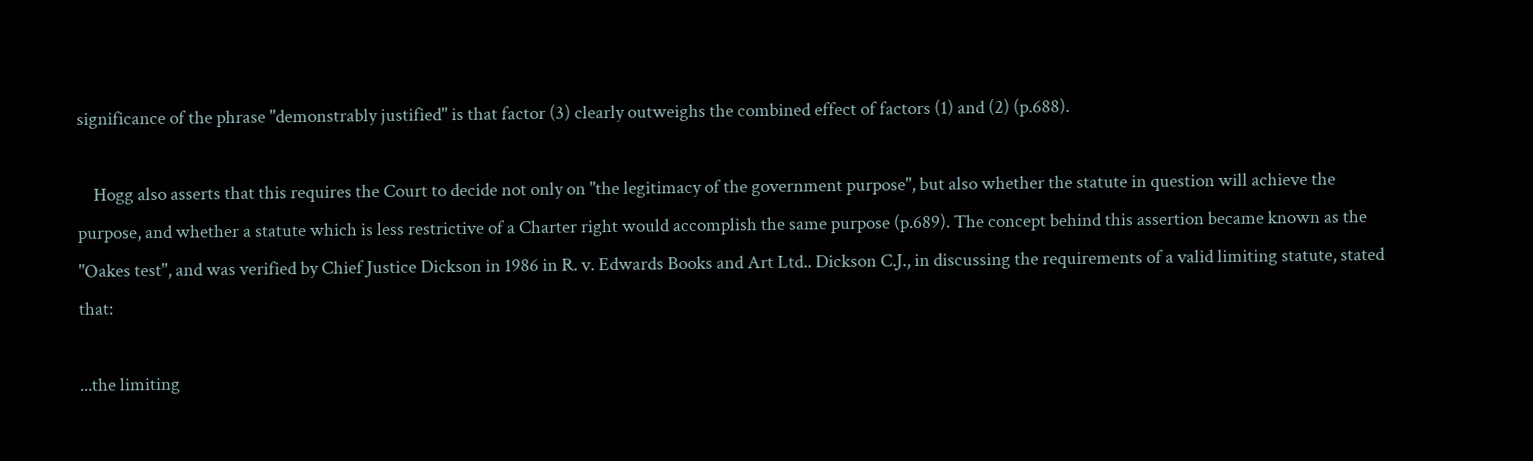significance of the phrase "demonstrably justified" is that factor (3) clearly outweighs the combined effect of factors (1) and (2) (p.688).

    Hogg also asserts that this requires the Court to decide not only on "the legitimacy of the government purpose", but also whether the statute in question will achieve the purpose, and whether a statute which is less restrictive of a Charter right would accomplish the same purpose (p.689). The concept behind this assertion became known as the "Oakes test", and was verified by Chief Justice Dickson in 1986 in R. v. Edwards Books and Art Ltd.. Dickson C.J., in discussing the requirements of a valid limiting statute, stated that:

...the limiting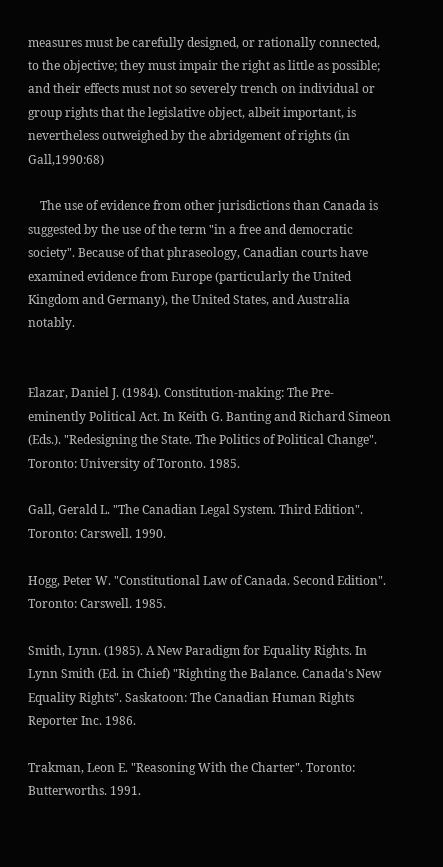measures must be carefully designed, or rationally connected, to the objective; they must impair the right as little as possible; and their effects must not so severely trench on individual or group rights that the legislative object, albeit important, is nevertheless outweighed by the abridgement of rights (in Gall,1990:68)

    The use of evidence from other jurisdictions than Canada is suggested by the use of the term "in a free and democratic society". Because of that phraseology, Canadian courts have examined evidence from Europe (particularly the United Kingdom and Germany), the United States, and Australia notably.


Elazar, Daniel J. (1984). Constitution-making: The Pre-eminently Political Act. In Keith G. Banting and Richard Simeon (Eds.). "Redesigning the State. The Politics of Political Change". Toronto: University of Toronto. 1985.

Gall, Gerald L. "The Canadian Legal System. Third Edition". Toronto: Carswell. 1990.

Hogg, Peter W. "Constitutional Law of Canada. Second Edition". Toronto: Carswell. 1985.

Smith, Lynn. (1985). A New Paradigm for Equality Rights. In Lynn Smith (Ed. in Chief) "Righting the Balance. Canada's New Equality Rights". Saskatoon: The Canadian Human Rights Reporter Inc. 1986.

Trakman, Leon E. "Reasoning With the Charter". Toronto: Butterworths. 1991.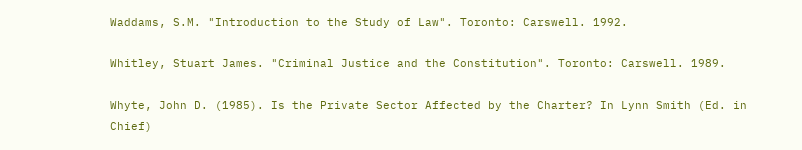Waddams, S.M. "Introduction to the Study of Law". Toronto: Carswell. 1992.

Whitley, Stuart James. "Criminal Justice and the Constitution". Toronto: Carswell. 1989.

Whyte, John D. (1985). Is the Private Sector Affected by the Charter? In Lynn Smith (Ed. in Chief)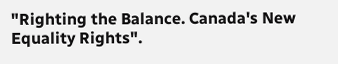"Righting the Balance. Canada's New Equality Rights".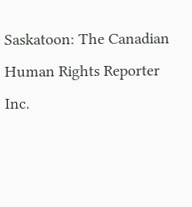Saskatoon: The Canadian Human Rights Reporter Inc.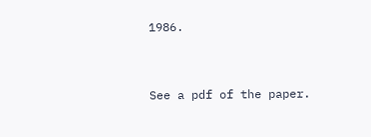1986.


See a pdf of the paper.